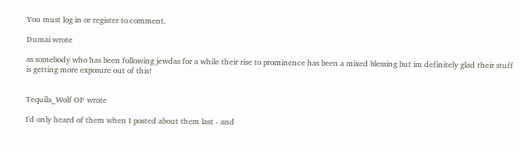You must log in or register to comment.

Dumai wrote

as somebody who has been following jewdas for a while their rise to prominence has been a mixed blessing but im definitely glad their stuff is getting more exposure out of this!


Tequila_Wolf OP wrote

I'd only heard of them when I posted about them last - and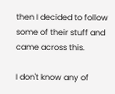then I decided to follow some of their stuff and came across this.

I don't know any of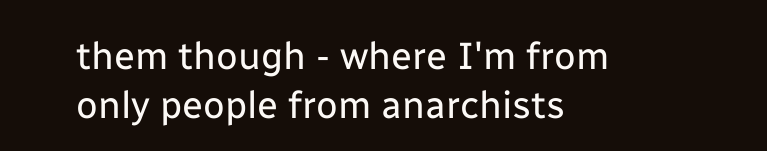them though - where I'm from only people from anarchists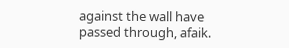against the wall have passed through, afaik.